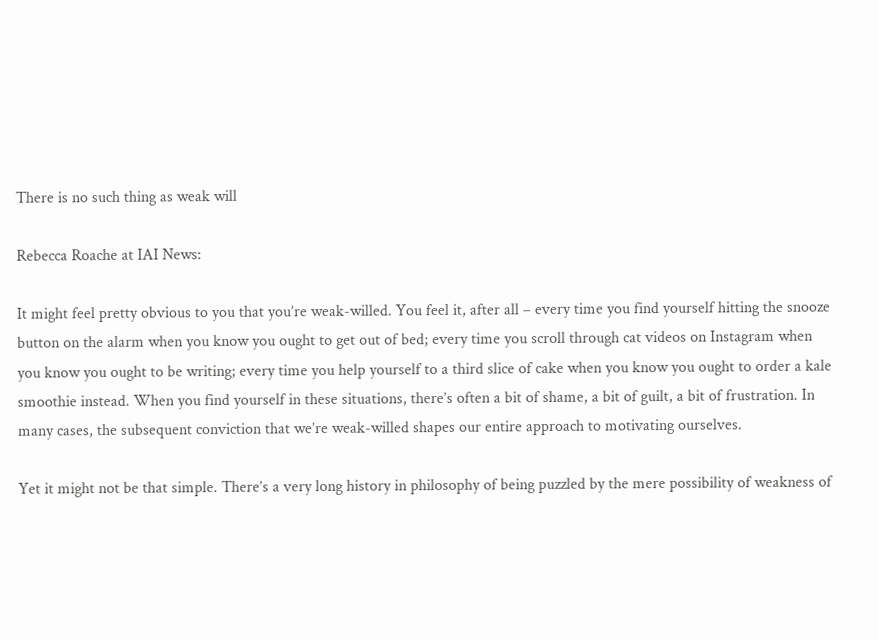There is no such thing as weak will

Rebecca Roache at IAI News:

It might feel pretty obvious to you that you’re weak-willed. You feel it, after all – every time you find yourself hitting the snooze button on the alarm when you know you ought to get out of bed; every time you scroll through cat videos on Instagram when you know you ought to be writing; every time you help yourself to a third slice of cake when you know you ought to order a kale smoothie instead. When you find yourself in these situations, there’s often a bit of shame, a bit of guilt, a bit of frustration. In many cases, the subsequent conviction that we’re weak-willed shapes our entire approach to motivating ourselves.

Yet it might not be that simple. There’s a very long history in philosophy of being puzzled by the mere possibility of weakness of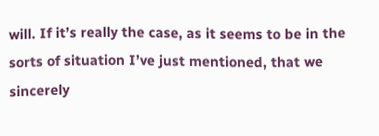will. If it’s really the case, as it seems to be in the sorts of situation I’ve just mentioned, that we sincerely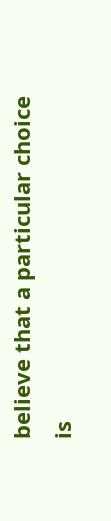believe that a particular choice is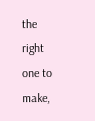the right one to make,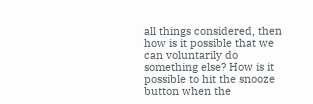all things considered, then how is it possible that we can voluntarily do something else? How is it possible to hit the snooze button when the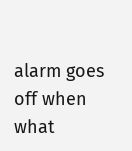alarm goes off when what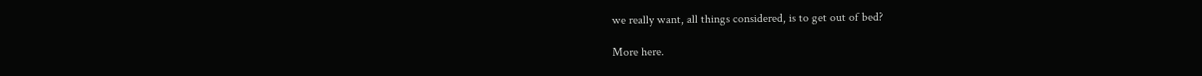we really want, all things considered, is to get out of bed?

More here.